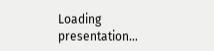Loading presentation...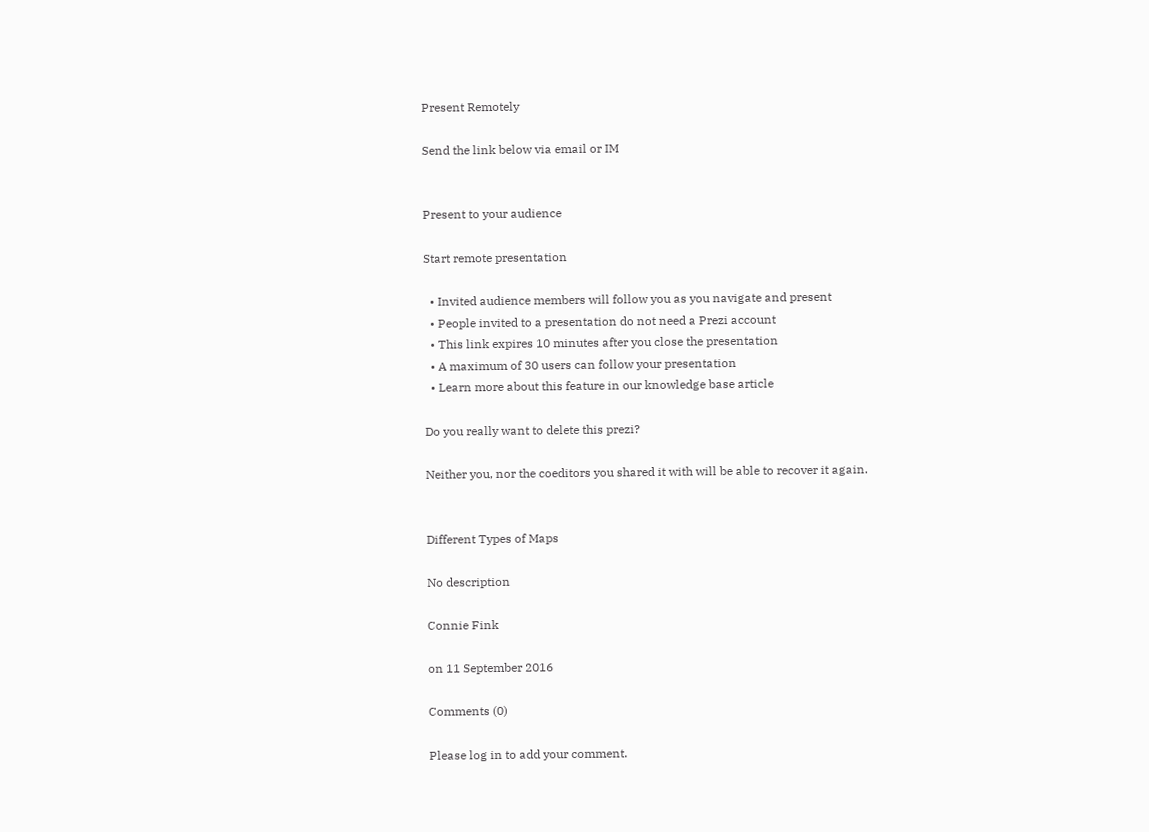Present Remotely

Send the link below via email or IM


Present to your audience

Start remote presentation

  • Invited audience members will follow you as you navigate and present
  • People invited to a presentation do not need a Prezi account
  • This link expires 10 minutes after you close the presentation
  • A maximum of 30 users can follow your presentation
  • Learn more about this feature in our knowledge base article

Do you really want to delete this prezi?

Neither you, nor the coeditors you shared it with will be able to recover it again.


Different Types of Maps

No description

Connie Fink

on 11 September 2016

Comments (0)

Please log in to add your comment.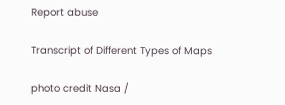Report abuse

Transcript of Different Types of Maps

photo credit Nasa /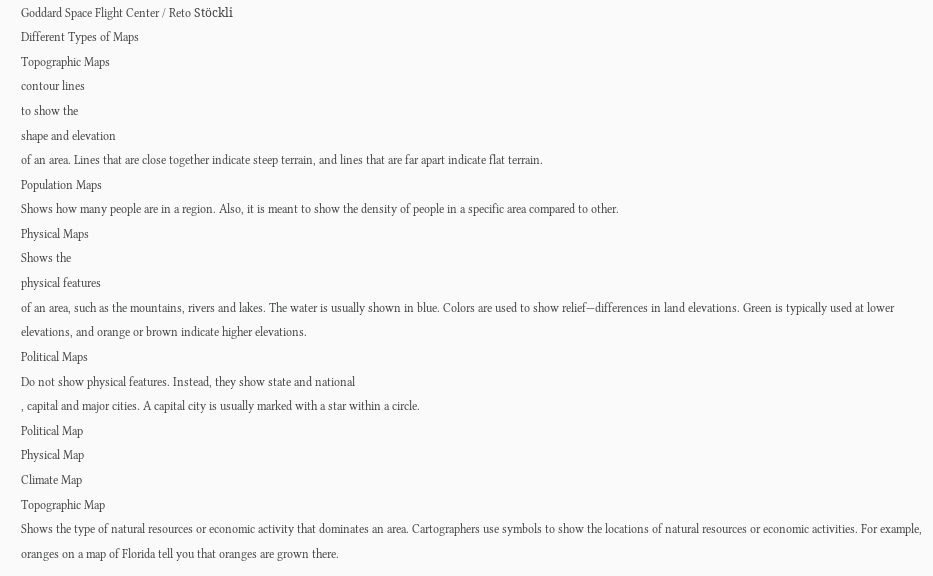Goddard Space Flight Center / Reto Stöckli
Different Types of Maps
Topographic Maps
contour lines
to show the
shape and elevation
of an area. Lines that are close together indicate steep terrain, and lines that are far apart indicate flat terrain.
Population Maps
Shows how many people are in a region. Also, it is meant to show the density of people in a specific area compared to other.
Physical Maps
Shows the
physical features
of an area, such as the mountains, rivers and lakes. The water is usually shown in blue. Colors are used to show relief—differences in land elevations. Green is typically used at lower elevations, and orange or brown indicate higher elevations.
Political Maps
Do not show physical features. Instead, they show state and national
, capital and major cities. A capital city is usually marked with a star within a circle.
Political Map
Physical Map
Climate Map
Topographic Map
Shows the type of natural resources or economic activity that dominates an area. Cartographers use symbols to show the locations of natural resources or economic activities. For example, oranges on a map of Florida tell you that oranges are grown there.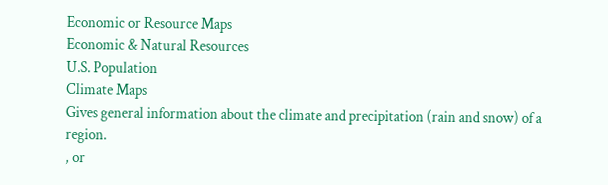Economic or Resource Maps
Economic & Natural Resources
U.S. Population
Climate Maps
Gives general information about the climate and precipitation (rain and snow) of a region.
, or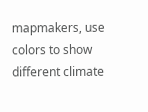mapmakers, use colors to show different climate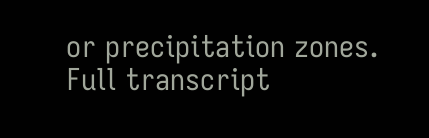or precipitation zones.
Full transcript